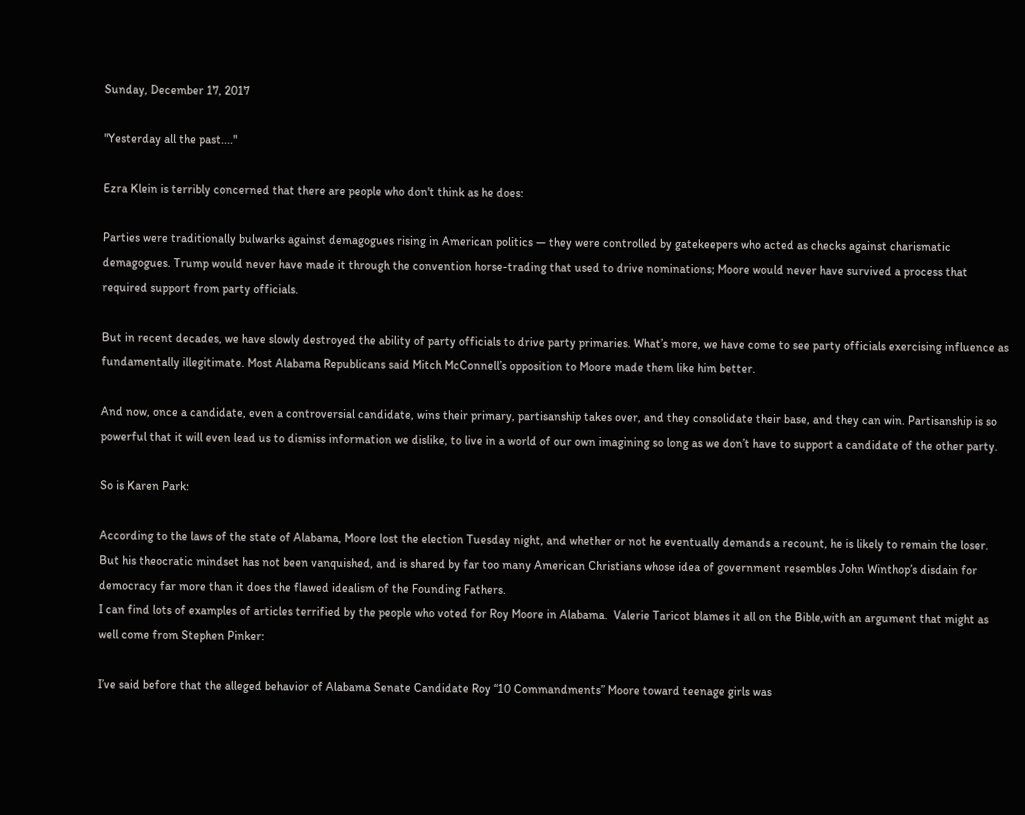Sunday, December 17, 2017

"Yesterday all the past...."

Ezra Klein is terribly concerned that there are people who don't think as he does:

Parties were traditionally bulwarks against demagogues rising in American politics — they were controlled by gatekeepers who acted as checks against charismatic demagogues. Trump would never have made it through the convention horse-trading that used to drive nominations; Moore would never have survived a process that required support from party officials.

But in recent decades, we have slowly destroyed the ability of party officials to drive party primaries. What’s more, we have come to see party officials exercising influence as fundamentally illegitimate. Most Alabama Republicans said Mitch McConnell’s opposition to Moore made them like him better.

And now, once a candidate, even a controversial candidate, wins their primary, partisanship takes over, and they consolidate their base, and they can win. Partisanship is so powerful that it will even lead us to dismiss information we dislike, to live in a world of our own imagining so long as we don’t have to support a candidate of the other party.

So is Karen Park:

According to the laws of the state of Alabama, Moore lost the election Tuesday night, and whether or not he eventually demands a recount, he is likely to remain the loser. But his theocratic mindset has not been vanquished, and is shared by far too many American Christians whose idea of government resembles John Winthop’s disdain for democracy far more than it does the flawed idealism of the Founding Fathers.
I can find lots of examples of articles terrified by the people who voted for Roy Moore in Alabama.  Valerie Taricot blames it all on the Bible,with an argument that might as well come from Stephen Pinker:

I’ve said before that the alleged behavior of Alabama Senate Candidate Roy “10 Commandments” Moore toward teenage girls was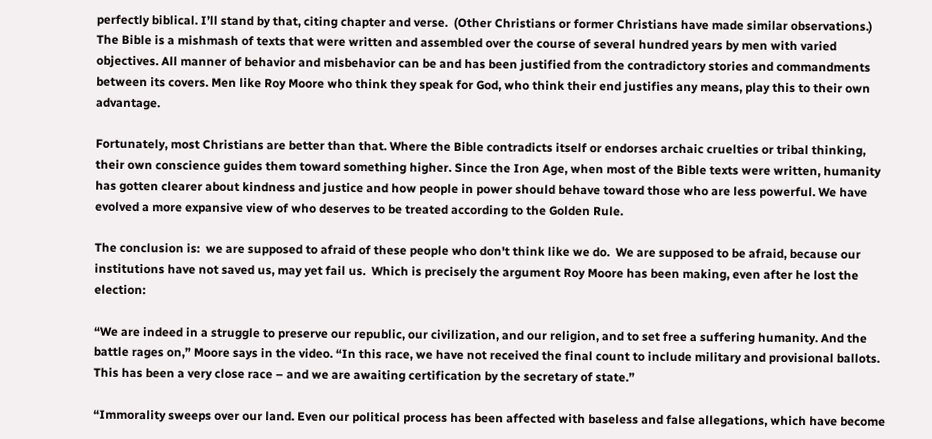perfectly biblical. I’ll stand by that, citing chapter and verse.  (Other Christians or former Christians have made similar observations.) The Bible is a mishmash of texts that were written and assembled over the course of several hundred years by men with varied objectives. All manner of behavior and misbehavior can be and has been justified from the contradictory stories and commandments between its covers. Men like Roy Moore who think they speak for God, who think their end justifies any means, play this to their own advantage.

Fortunately, most Christians are better than that. Where the Bible contradicts itself or endorses archaic cruelties or tribal thinking, their own conscience guides them toward something higher. Since the Iron Age, when most of the Bible texts were written, humanity has gotten clearer about kindness and justice and how people in power should behave toward those who are less powerful. We have evolved a more expansive view of who deserves to be treated according to the Golden Rule.

The conclusion is:  we are supposed to afraid of these people who don't think like we do.  We are supposed to be afraid, because our institutions have not saved us, may yet fail us.  Which is precisely the argument Roy Moore has been making, even after he lost the election:

“We are indeed in a struggle to preserve our republic, our civilization, and our religion, and to set free a suffering humanity. And the battle rages on,” Moore says in the video. “In this race, we have not received the final count to include military and provisional ballots. This has been a very close race – and we are awaiting certification by the secretary of state.”

“Immorality sweeps over our land. Even our political process has been affected with baseless and false allegations, which have become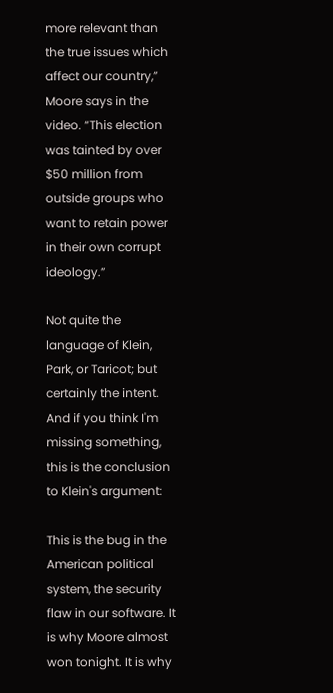more relevant than the true issues which affect our country,” Moore says in the video. “This election was tainted by over $50 million from outside groups who want to retain power in their own corrupt ideology.”

Not quite the language of Klein, Park, or Taricot; but certainly the intent.  And if you think I'm missing something, this is the conclusion to Klein's argument:

This is the bug in the American political system, the security flaw in our software. It is why Moore almost won tonight. It is why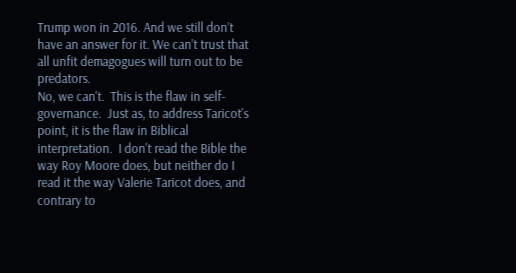Trump won in 2016. And we still don’t have an answer for it. We can’t trust that all unfit demagogues will turn out to be predators.
No, we can't.  This is the flaw in self-governance.  Just as, to address Taricot's point, it is the flaw in Biblical interpretation.  I don't read the Bible the way Roy Moore does, but neither do I read it the way Valerie Taricot does, and contrary to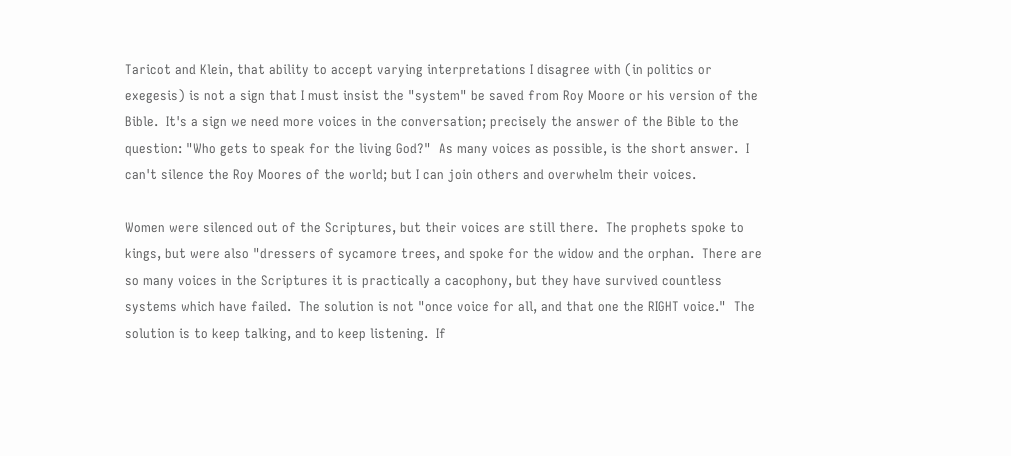Taricot and Klein, that ability to accept varying interpretations I disagree with (in politics or exegesis) is not a sign that I must insist the "system" be saved from Roy Moore or his version of the Bible.  It's a sign we need more voices in the conversation; precisely the answer of the Bible to the question: "Who gets to speak for the living God?"  As many voices as possible, is the short answer.  I can't silence the Roy Moores of the world; but I can join others and overwhelm their voices.

Women were silenced out of the Scriptures, but their voices are still there.  The prophets spoke to kings, but were also "dressers of sycamore trees, and spoke for the widow and the orphan.  There are so many voices in the Scriptures it is practically a cacophony, but they have survived countless systems which have failed.  The solution is not "once voice for all, and that one the RIGHT voice."  The solution is to keep talking, and to keep listening.  If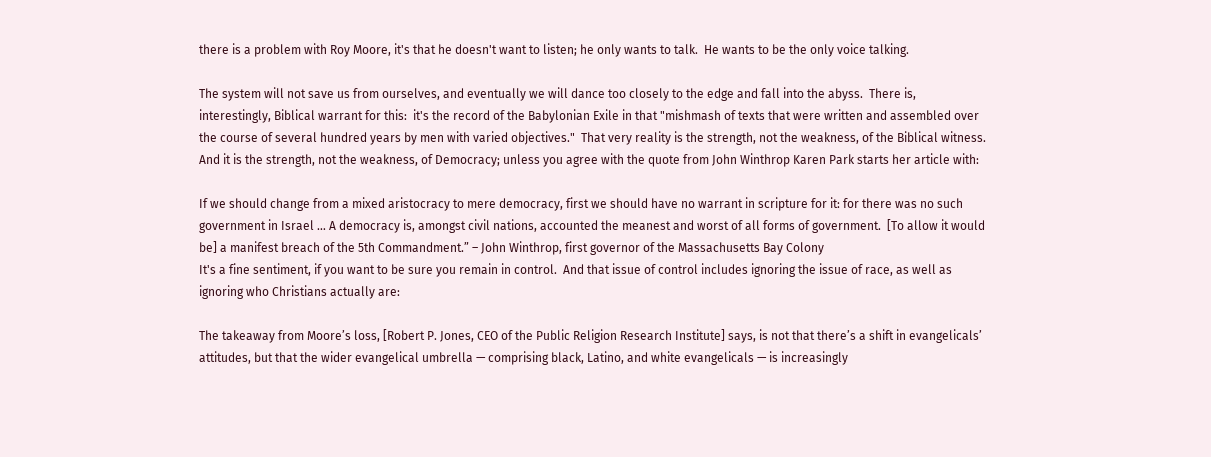there is a problem with Roy Moore, it's that he doesn't want to listen; he only wants to talk.  He wants to be the only voice talking.

The system will not save us from ourselves, and eventually we will dance too closely to the edge and fall into the abyss.  There is, interestingly, Biblical warrant for this:  it's the record of the Babylonian Exile in that "mishmash of texts that were written and assembled over the course of several hundred years by men with varied objectives."  That very reality is the strength, not the weakness, of the Biblical witness.  And it is the strength, not the weakness, of Democracy; unless you agree with the quote from John Winthrop Karen Park starts her article with:

If we should change from a mixed aristocracy to mere democracy, first we should have no warrant in scripture for it: for there was no such government in Israel … A democracy is, amongst civil nations, accounted the meanest and worst of all forms of government.  [To allow it would be] a manifest breach of the 5th Commandment.” – John Winthrop, first governor of the Massachusetts Bay Colony
It's a fine sentiment, if you want to be sure you remain in control.  And that issue of control includes ignoring the issue of race, as well as ignoring who Christians actually are:

The takeaway from Moore’s loss, [Robert P. Jones, CEO of the Public Religion Research Institute] says, is not that there’s a shift in evangelicals’ attitudes, but that the wider evangelical umbrella — comprising black, Latino, and white evangelicals — is increasingly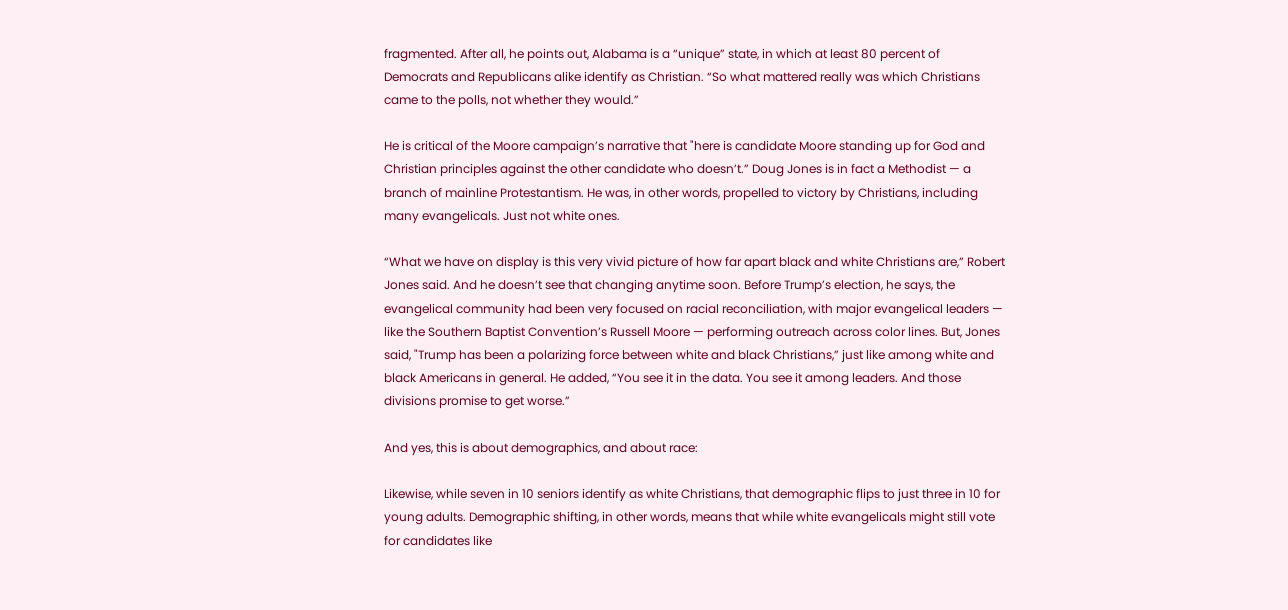fragmented. After all, he points out, Alabama is a “unique” state, in which at least 80 percent of Democrats and Republicans alike identify as Christian. “So what mattered really was which Christians came to the polls, not whether they would.”

He is critical of the Moore campaign’s narrative that "here is candidate Moore standing up for God and Christian principles against the other candidate who doesn’t.” Doug Jones is in fact a Methodist — a branch of mainline Protestantism. He was, in other words, propelled to victory by Christians, including many evangelicals. Just not white ones.

“What we have on display is this very vivid picture of how far apart black and white Christians are,” Robert Jones said. And he doesn’t see that changing anytime soon. Before Trump’s election, he says, the evangelical community had been very focused on racial reconciliation, with major evangelical leaders — like the Southern Baptist Convention’s Russell Moore — performing outreach across color lines. But, Jones said, "Trump has been a polarizing force between white and black Christians,” just like among white and black Americans in general. He added, “You see it in the data. You see it among leaders. And those divisions promise to get worse.”

And yes, this is about demographics, and about race:

Likewise, while seven in 10 seniors identify as white Christians, that demographic flips to just three in 10 for young adults. Demographic shifting, in other words, means that while white evangelicals might still vote for candidates like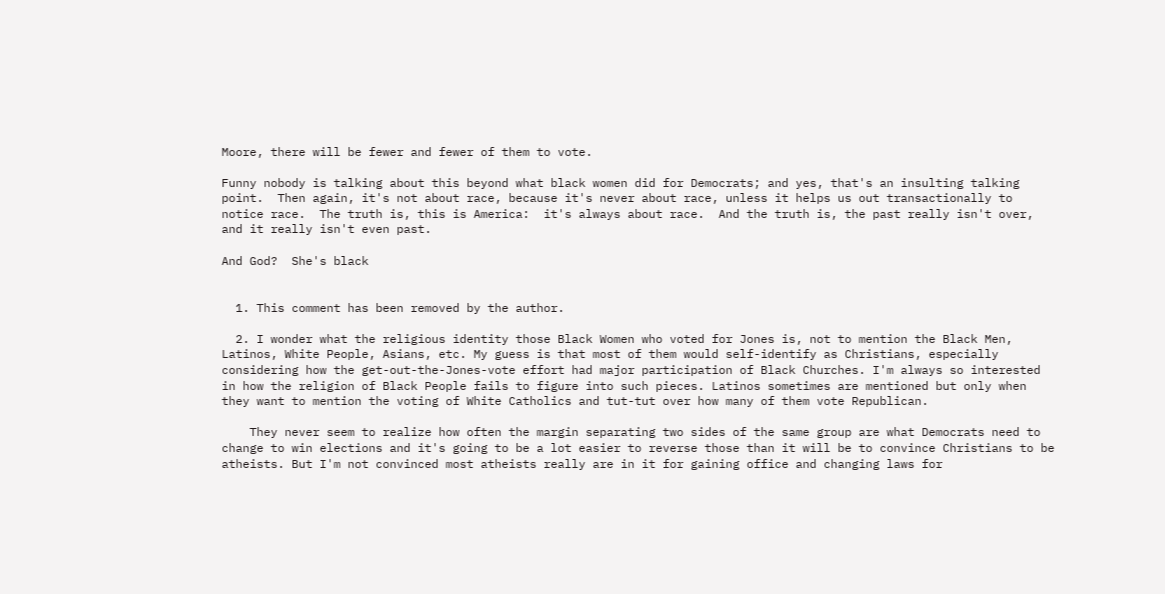Moore, there will be fewer and fewer of them to vote.

Funny nobody is talking about this beyond what black women did for Democrats; and yes, that's an insulting talking point.  Then again, it's not about race, because it's never about race, unless it helps us out transactionally to notice race.  The truth is, this is America:  it's always about race.  And the truth is, the past really isn't over, and it really isn't even past.

And God?  She's black


  1. This comment has been removed by the author.

  2. I wonder what the religious identity those Black Women who voted for Jones is, not to mention the Black Men, Latinos, White People, Asians, etc. My guess is that most of them would self-identify as Christians, especially considering how the get-out-the-Jones-vote effort had major participation of Black Churches. I'm always so interested in how the religion of Black People fails to figure into such pieces. Latinos sometimes are mentioned but only when they want to mention the voting of White Catholics and tut-tut over how many of them vote Republican.

    They never seem to realize how often the margin separating two sides of the same group are what Democrats need to change to win elections and it's going to be a lot easier to reverse those than it will be to convince Christians to be atheists. But I'm not convinced most atheists really are in it for gaining office and changing laws for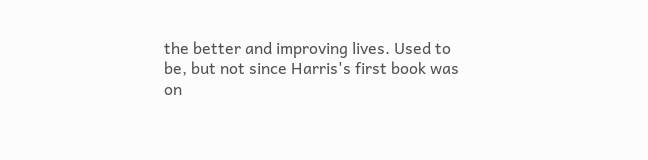the better and improving lives. Used to be, but not since Harris's first book was on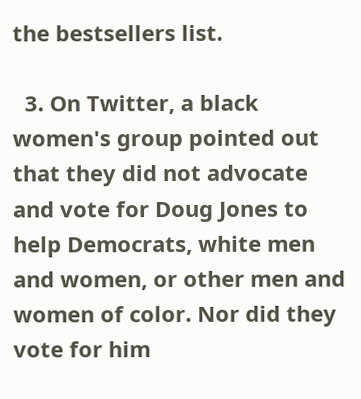the bestsellers list.

  3. On Twitter, a black women's group pointed out that they did not advocate and vote for Doug Jones to help Democrats, white men and women, or other men and women of color. Nor did they vote for him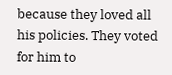because they loved all his policies. They voted for him to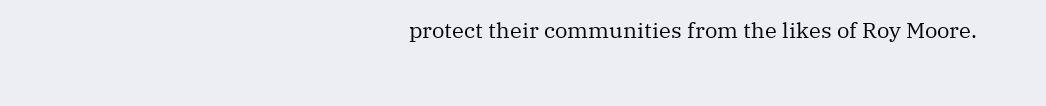protect their communities from the likes of Roy Moore.